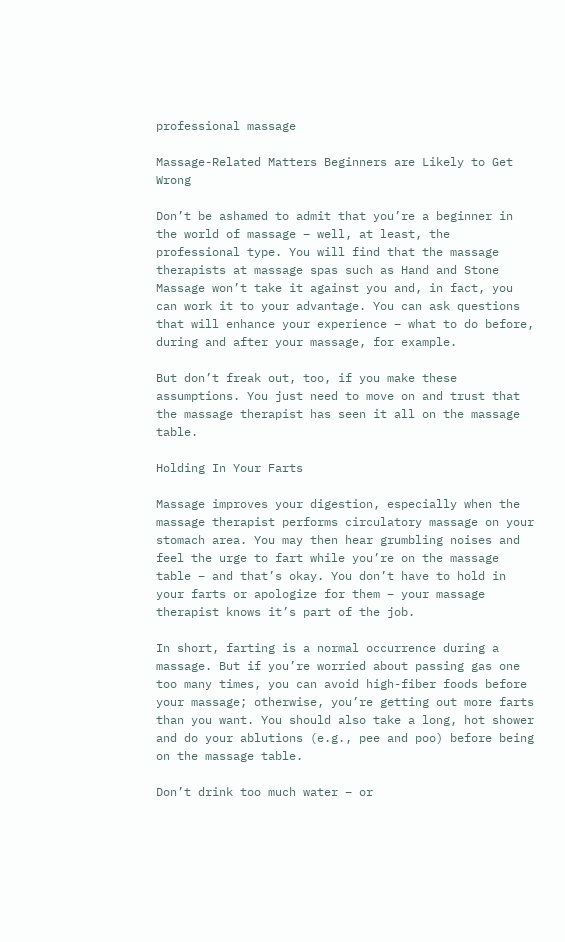professional massage

Massage-Related Matters Beginners are Likely to Get Wrong

Don’t be ashamed to admit that you’re a beginner in the world of massage – well, at least, the professional type. You will find that the massage therapists at massage spas such as Hand and Stone Massage won’t take it against you and, in fact, you can work it to your advantage. You can ask questions that will enhance your experience – what to do before, during and after your massage, for example.

But don’t freak out, too, if you make these assumptions. You just need to move on and trust that the massage therapist has seen it all on the massage table.

Holding In Your Farts

Massage improves your digestion, especially when the massage therapist performs circulatory massage on your stomach area. You may then hear grumbling noises and feel the urge to fart while you’re on the massage table – and that’s okay. You don’t have to hold in your farts or apologize for them – your massage therapist knows it’s part of the job.

In short, farting is a normal occurrence during a massage. But if you’re worried about passing gas one too many times, you can avoid high-fiber foods before your massage; otherwise, you’re getting out more farts than you want. You should also take a long, hot shower and do your ablutions (e.g., pee and poo) before being on the massage table.

Don’t drink too much water – or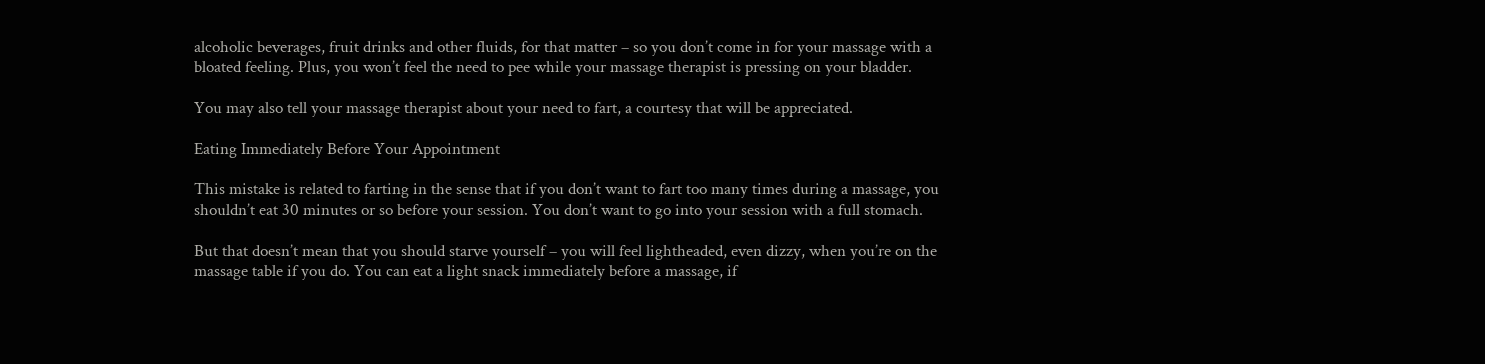alcoholic beverages, fruit drinks and other fluids, for that matter – so you don’t come in for your massage with a bloated feeling. Plus, you won’t feel the need to pee while your massage therapist is pressing on your bladder.

You may also tell your massage therapist about your need to fart, a courtesy that will be appreciated.

Eating Immediately Before Your Appointment

This mistake is related to farting in the sense that if you don’t want to fart too many times during a massage, you shouldn’t eat 30 minutes or so before your session. You don’t want to go into your session with a full stomach.

But that doesn’t mean that you should starve yourself – you will feel lightheaded, even dizzy, when you’re on the massage table if you do. You can eat a light snack immediately before a massage, if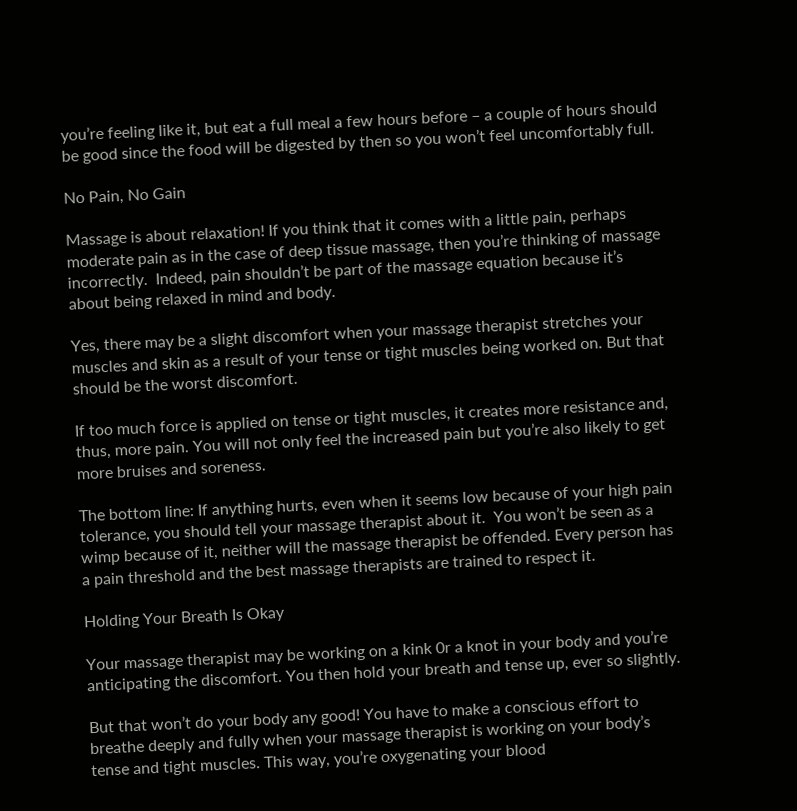you’re feeling like it, but eat a full meal a few hours before – a couple of hours should be good since the food will be digested by then so you won’t feel uncomfortably full.

No Pain, No Gain

Massage is about relaxation! If you think that it comes with a little pain, perhaps moderate pain as in the case of deep tissue massage, then you’re thinking of massage incorrectly.  Indeed, pain shouldn’t be part of the massage equation because it’s about being relaxed in mind and body.

Yes, there may be a slight discomfort when your massage therapist stretches your muscles and skin as a result of your tense or tight muscles being worked on. But that should be the worst discomfort.

If too much force is applied on tense or tight muscles, it creates more resistance and, thus, more pain. You will not only feel the increased pain but you’re also likely to get more bruises and soreness.

The bottom line: If anything hurts, even when it seems low because of your high pain tolerance, you should tell your massage therapist about it.  You won’t be seen as a wimp because of it, neither will the massage therapist be offended. Every person has a pain threshold and the best massage therapists are trained to respect it.

Holding Your Breath Is Okay

Your massage therapist may be working on a kink 0r a knot in your body and you’re anticipating the discomfort. You then hold your breath and tense up, ever so slightly.

But that won’t do your body any good! You have to make a conscious effort to breathe deeply and fully when your massage therapist is working on your body’s tense and tight muscles. This way, you’re oxygenating your blood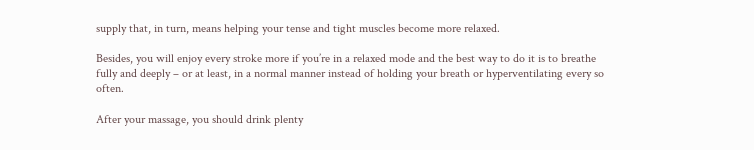supply that, in turn, means helping your tense and tight muscles become more relaxed.

Besides, you will enjoy every stroke more if you’re in a relaxed mode and the best way to do it is to breathe fully and deeply – or at least, in a normal manner instead of holding your breath or hyperventilating every so often.

After your massage, you should drink plenty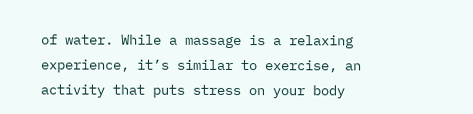of water. While a massage is a relaxing experience, it’s similar to exercise, an activity that puts stress on your body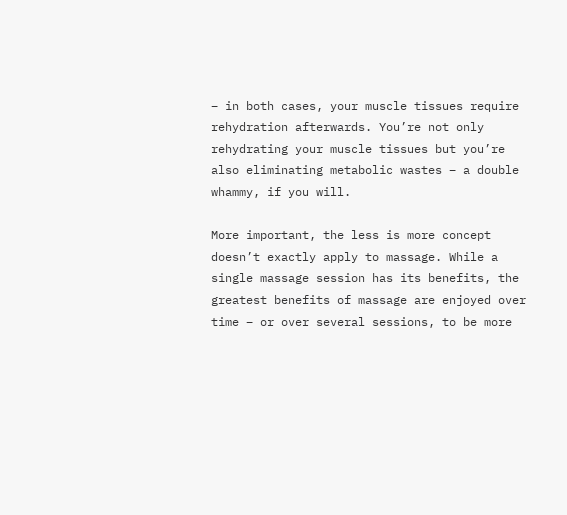– in both cases, your muscle tissues require rehydration afterwards. You’re not only rehydrating your muscle tissues but you’re also eliminating metabolic wastes – a double whammy, if you will.

More important, the less is more concept doesn’t exactly apply to massage. While a single massage session has its benefits, the greatest benefits of massage are enjoyed over time – or over several sessions, to be more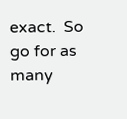exact.  So go for as many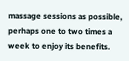massage sessions as possible, perhaps one to two times a week to enjoy its benefits.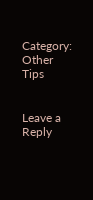Category: Other Tips


Leave a Reply